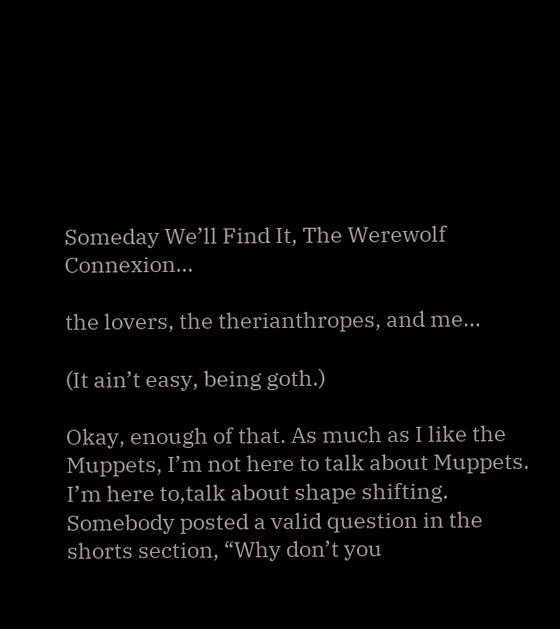Someday We’ll Find It, The Werewolf Connexion…

the lovers, the therianthropes, and me…

(It ain’t easy, being goth.)

Okay, enough of that. As much as I like the Muppets, I’m not here to talk about Muppets. I’m here to,talk about shape shifting. Somebody posted a valid question in the shorts section, “Why don’t you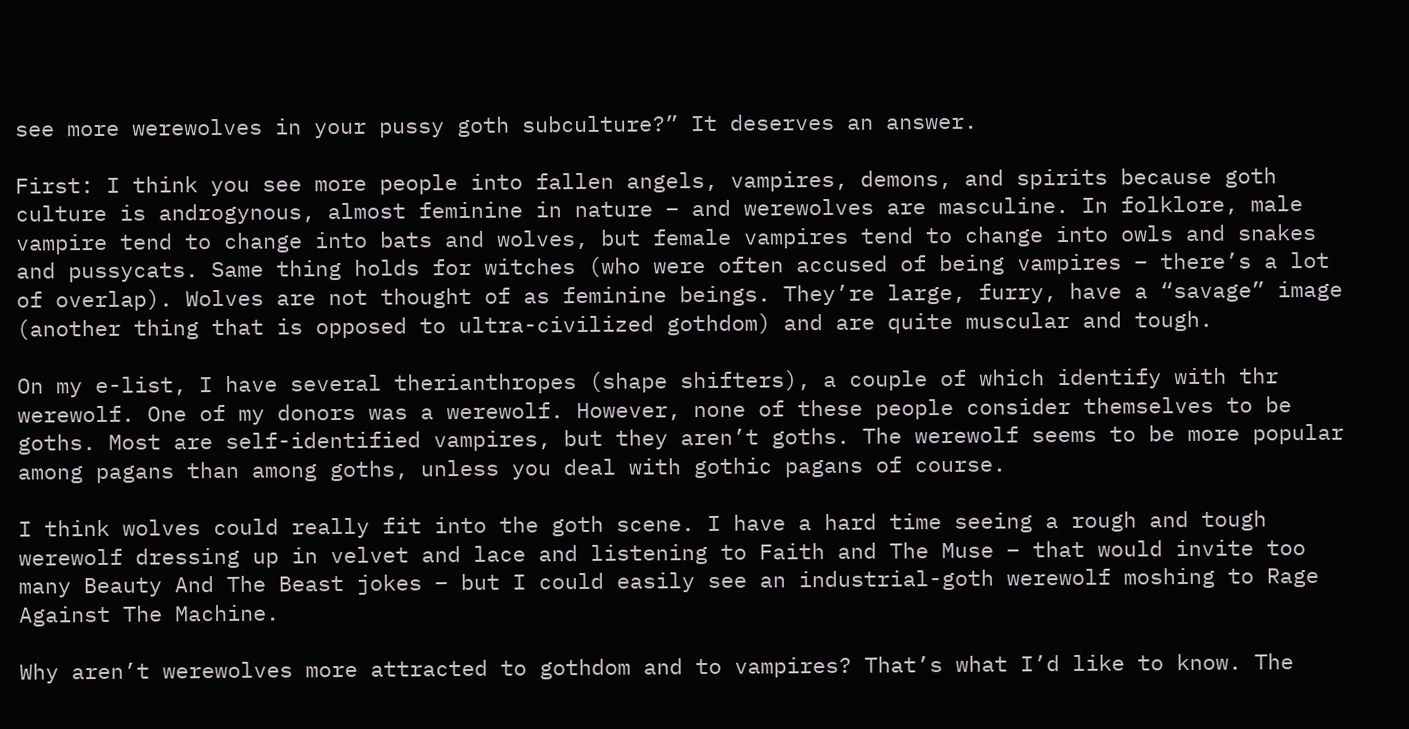see more werewolves in your pussy goth subculture?” It deserves an answer.

First: I think you see more people into fallen angels, vampires, demons, and spirits because goth culture is androgynous, almost feminine in nature – and werewolves are masculine. In folklore, male vampire tend to change into bats and wolves, but female vampires tend to change into owls and snakes and pussycats. Same thing holds for witches (who were often accused of being vampires – there’s a lot of overlap). Wolves are not thought of as feminine beings. They’re large, furry, have a “savage” image (another thing that is opposed to ultra-civilized gothdom) and are quite muscular and tough.

On my e-list, I have several therianthropes (shape shifters), a couple of which identify with thr werewolf. One of my donors was a werewolf. However, none of these people consider themselves to be goths. Most are self-identified vampires, but they aren’t goths. The werewolf seems to be more popular among pagans than among goths, unless you deal with gothic pagans of course.

I think wolves could really fit into the goth scene. I have a hard time seeing a rough and tough werewolf dressing up in velvet and lace and listening to Faith and The Muse – that would invite too many Beauty And The Beast jokes – but I could easily see an industrial-goth werewolf moshing to Rage Against The Machine.

Why aren’t werewolves more attracted to gothdom and to vampires? That’s what I’d like to know. The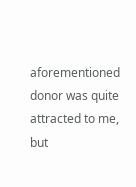aforementioned donor was quite attracted to me, but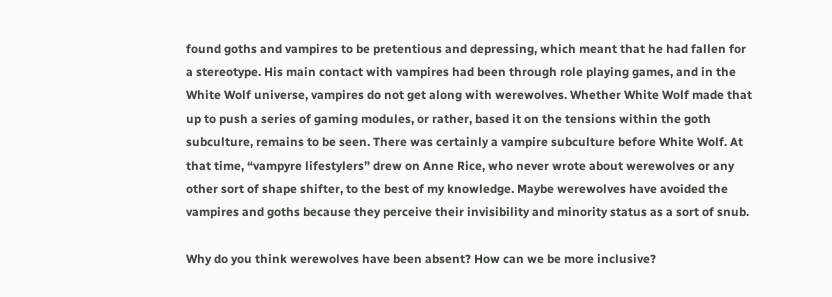found goths and vampires to be pretentious and depressing, which meant that he had fallen for a stereotype. His main contact with vampires had been through role playing games, and in the White Wolf universe, vampires do not get along with werewolves. Whether White Wolf made that up to push a series of gaming modules, or rather, based it on the tensions within the goth subculture, remains to be seen. There was certainly a vampire subculture before White Wolf. At that time, “vampyre lifestylers” drew on Anne Rice, who never wrote about werewolves or any other sort of shape shifter, to the best of my knowledge. Maybe werewolves have avoided the vampires and goths because they perceive their invisibility and minority status as a sort of snub.

Why do you think werewolves have been absent? How can we be more inclusive?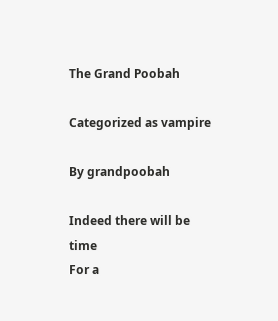The Grand Poobah

Categorized as vampire

By grandpoobah

Indeed there will be time
For a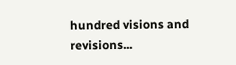hundred visions and revisions...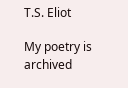T.S. Eliot

My poetry is archived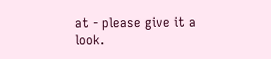at - please give it a look.